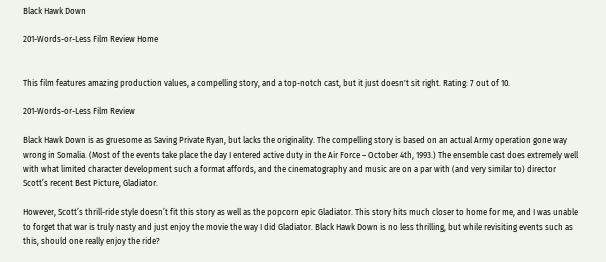Black Hawk Down

201-Words-or-Less Film Review Home


This film features amazing production values, a compelling story, and a top-notch cast, but it just doesn't sit right. Rating: 7 out of 10.

201-Words-or-Less Film Review

Black Hawk Down is as gruesome as Saving Private Ryan, but lacks the originality. The compelling story is based on an actual Army operation gone way wrong in Somalia. (Most of the events take place the day I entered active duty in the Air Force – October 4th, 1993.) The ensemble cast does extremely well with what limited character development such a format affords, and the cinematography and music are on a par with (and very similar to) director Scott’s recent Best Picture, Gladiator.

However, Scott’s thrill-ride style doesn’t fit this story as well as the popcorn epic Gladiator. This story hits much closer to home for me, and I was unable to forget that war is truly nasty and just enjoy the movie the way I did Gladiator. Black Hawk Down is no less thrilling, but while revisiting events such as this, should one really enjoy the ride?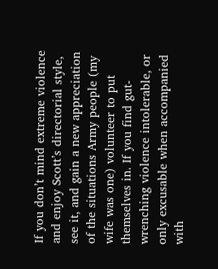If you don’t mind extreme violence and enjoy Scott’s directorial style, see it, and gain a new appreciation of the situations Army people (my wife was one) volunteer to put themselves in. If you find gut-wrenching violence intolerable, or only excusable when accompanied with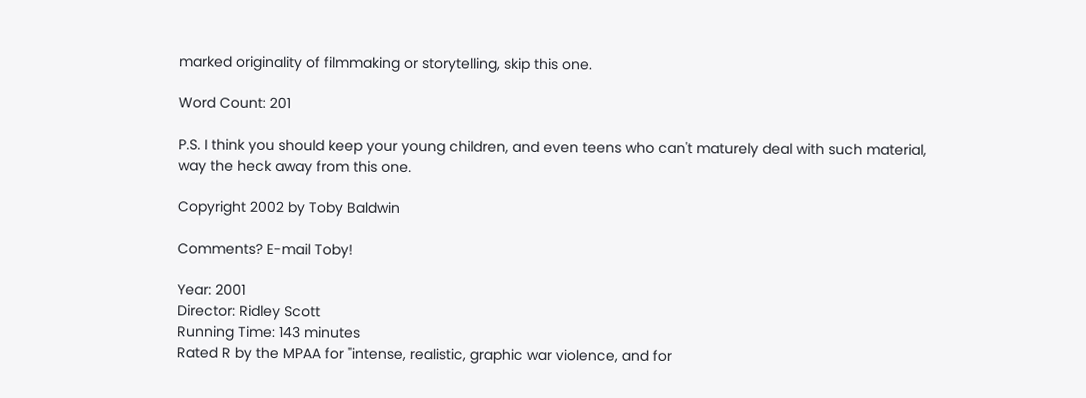marked originality of filmmaking or storytelling, skip this one.

Word Count: 201

P.S. I think you should keep your young children, and even teens who can't maturely deal with such material, way the heck away from this one.

Copyright 2002 by Toby Baldwin

Comments? E-mail Toby!

Year: 2001
Director: Ridley Scott
Running Time: 143 minutes
Rated R by the MPAA for "intense, realistic, graphic war violence, and for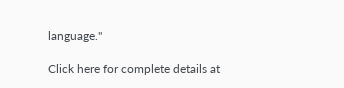language."

Click here for complete details at